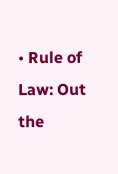• Rule of Law: Out the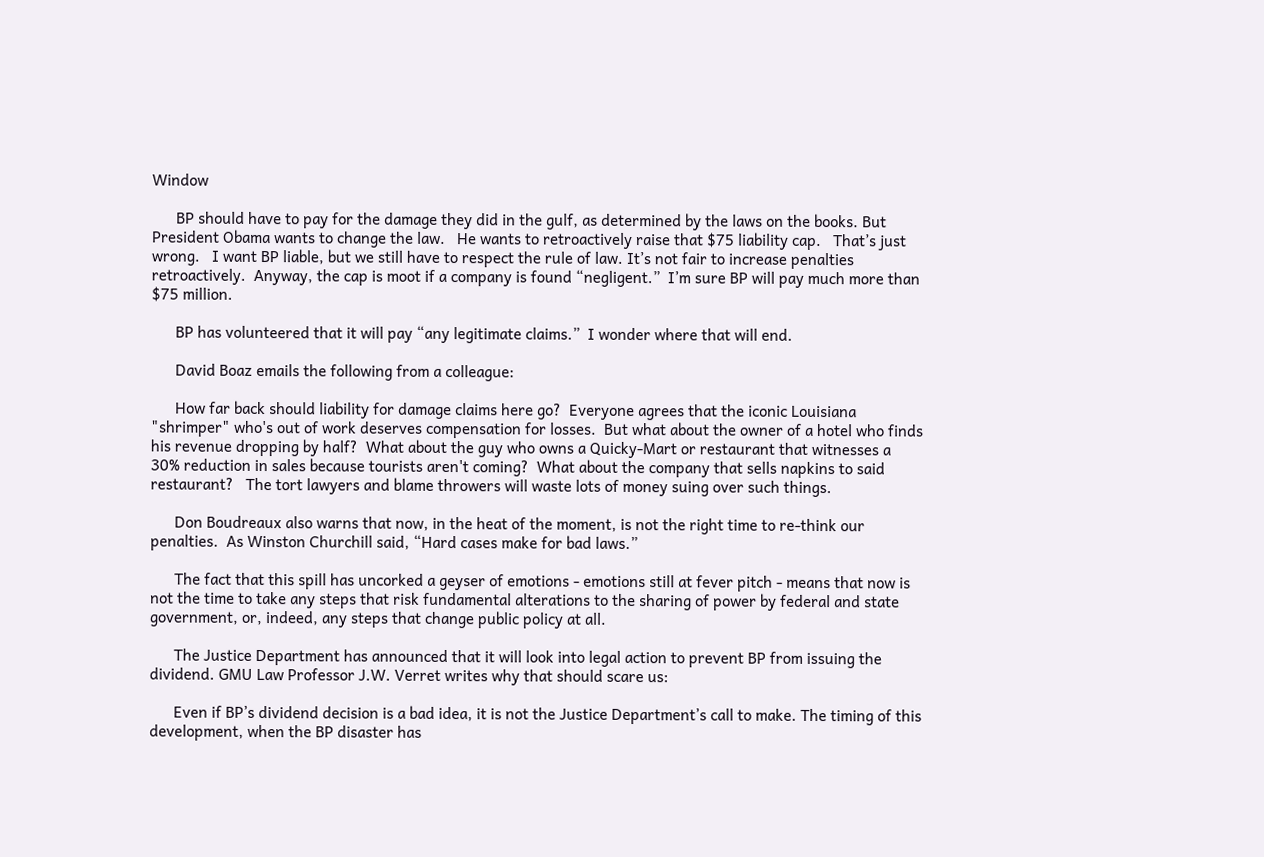Window

      BP should have to pay for the damage they did in the gulf, as determined by the laws on the books. But President Obama wants to change the law.   He wants to retroactively raise that $75 liability cap.   That’s just wrong.   I want BP liable, but we still have to respect the rule of law. It’s not fair to increase penalties retroactively.  Anyway, the cap is moot if a company is found “negligent.”  I’m sure BP will pay much more than $75 million.

      BP has volunteered that it will pay “any legitimate claims.”  I wonder where that will end.

      David Boaz emails the following from a colleague:

      How far back should liability for damage claims here go?  Everyone agrees that the iconic Louisiana "shrimper" who's out of work deserves compensation for losses.  But what about the owner of a hotel who finds his revenue dropping by half?  What about the guy who owns a Quicky-Mart or restaurant that witnesses a 30% reduction in sales because tourists aren't coming?  What about the company that sells napkins to said restaurant?   The tort lawyers and blame throwers will waste lots of money suing over such things.

      Don Boudreaux also warns that now, in the heat of the moment, is not the right time to re-think our penalties.  As Winston Churchill said, “Hard cases make for bad laws.”

      The fact that this spill has uncorked a geyser of emotions - emotions still at fever pitch - means that now is not the time to take any steps that risk fundamental alterations to the sharing of power by federal and state government, or, indeed, any steps that change public policy at all.

      The Justice Department has announced that it will look into legal action to prevent BP from issuing the dividend. GMU Law Professor J.W. Verret writes why that should scare us:

      Even if BP’s dividend decision is a bad idea, it is not the Justice Department’s call to make. The timing of this development, when the BP disaster has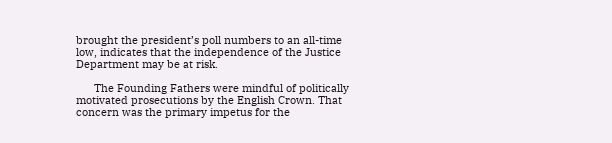brought the president’s poll numbers to an all-time low, indicates that the independence of the Justice Department may be at risk.

      The Founding Fathers were mindful of politically motivated prosecutions by the English Crown. That concern was the primary impetus for the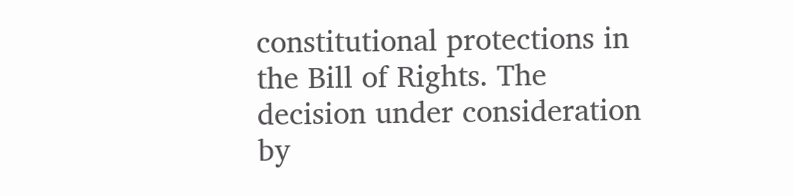constitutional protections in the Bill of Rights. The decision under consideration by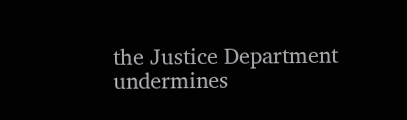the Justice Department undermines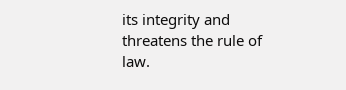its integrity and threatens the rule of law.